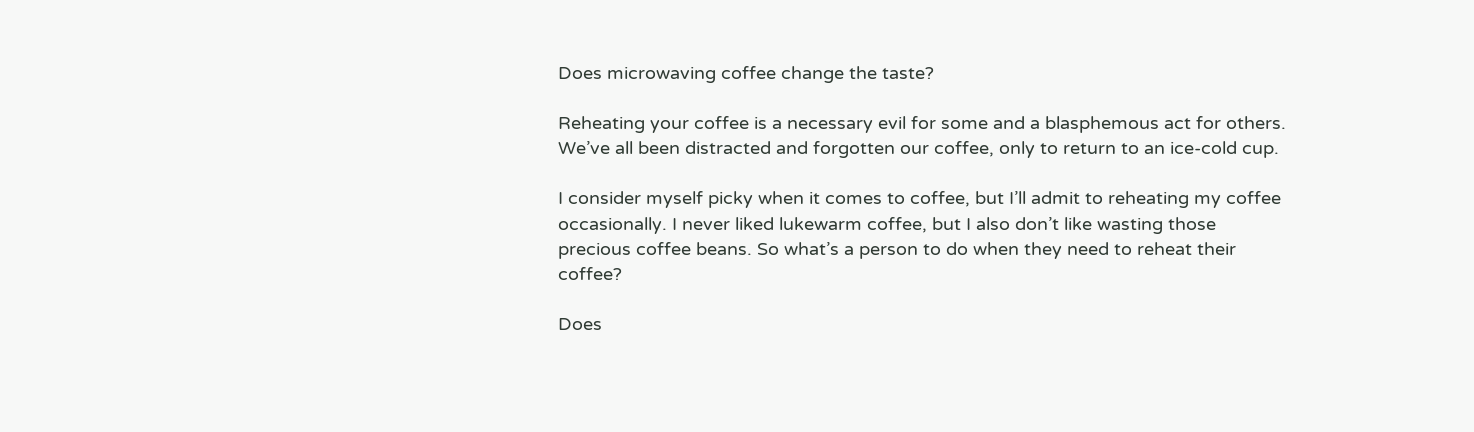Does microwaving coffee change the taste?

Reheating your coffee is a necessary evil for some and a blasphemous act for others. We’ve all been distracted and forgotten our coffee, only to return to an ice-cold cup.

I consider myself picky when it comes to coffee, but I’ll admit to reheating my coffee occasionally. I never liked lukewarm coffee, but I also don’t like wasting those precious coffee beans. So what’s a person to do when they need to reheat their coffee?

Does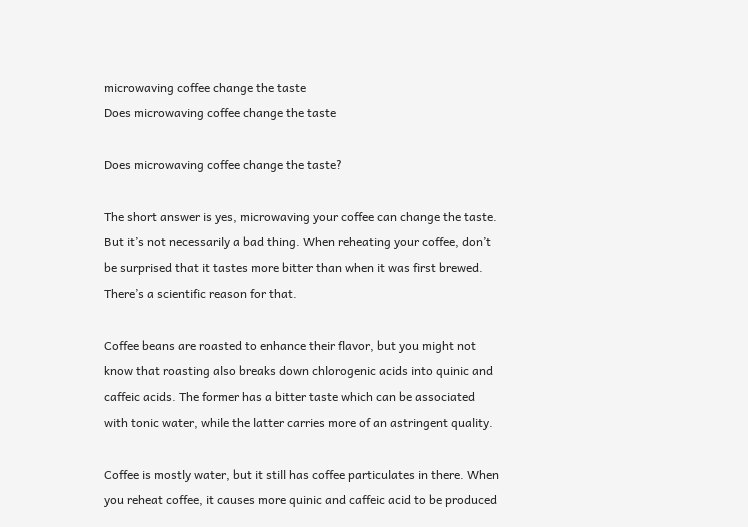microwaving coffee change the taste
Does microwaving coffee change the taste

Does microwaving coffee change the taste?

The short answer is yes, microwaving your coffee can change the taste. But it’s not necessarily a bad thing. When reheating your coffee, don’t be surprised that it tastes more bitter than when it was first brewed. There’s a scientific reason for that.

Coffee beans are roasted to enhance their flavor, but you might not know that roasting also breaks down chlorogenic acids into quinic and caffeic acids. The former has a bitter taste which can be associated with tonic water, while the latter carries more of an astringent quality.

Coffee is mostly water, but it still has coffee particulates in there. When you reheat coffee, it causes more quinic and caffeic acid to be produced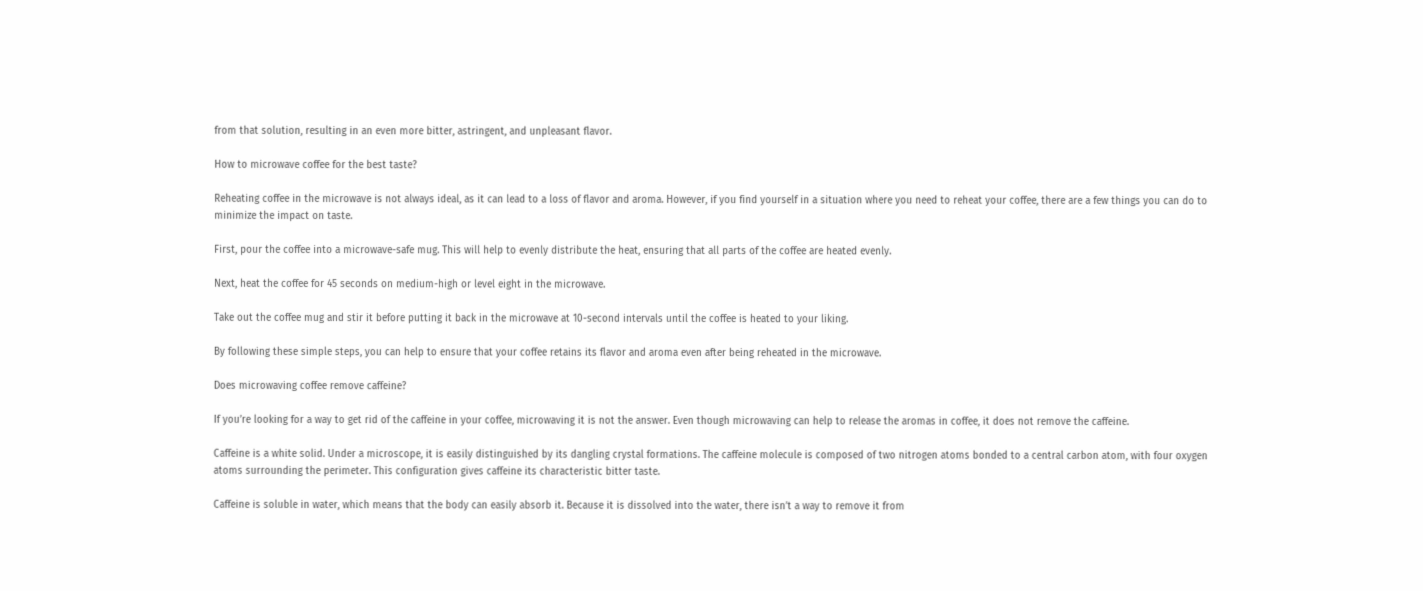from that solution, resulting in an even more bitter, astringent, and unpleasant flavor.

How to microwave coffee for the best taste?

Reheating coffee in the microwave is not always ideal, as it can lead to a loss of flavor and aroma. However, if you find yourself in a situation where you need to reheat your coffee, there are a few things you can do to minimize the impact on taste.

First, pour the coffee into a microwave-safe mug. This will help to evenly distribute the heat, ensuring that all parts of the coffee are heated evenly.

Next, heat the coffee for 45 seconds on medium-high or level eight in the microwave.

Take out the coffee mug and stir it before putting it back in the microwave at 10-second intervals until the coffee is heated to your liking.

By following these simple steps, you can help to ensure that your coffee retains its flavor and aroma even after being reheated in the microwave.

Does microwaving coffee remove caffeine?

If you’re looking for a way to get rid of the caffeine in your coffee, microwaving it is not the answer. Even though microwaving can help to release the aromas in coffee, it does not remove the caffeine.

Caffeine is a white solid. Under a microscope, it is easily distinguished by its dangling crystal formations. The caffeine molecule is composed of two nitrogen atoms bonded to a central carbon atom, with four oxygen atoms surrounding the perimeter. This configuration gives caffeine its characteristic bitter taste.

Caffeine is soluble in water, which means that the body can easily absorb it. Because it is dissolved into the water, there isn’t a way to remove it from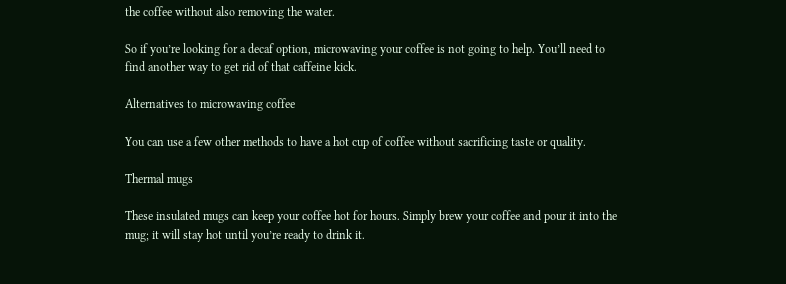the coffee without also removing the water.

So if you’re looking for a decaf option, microwaving your coffee is not going to help. You’ll need to find another way to get rid of that caffeine kick.

Alternatives to microwaving coffee

You can use a few other methods to have a hot cup of coffee without sacrificing taste or quality.

Thermal mugs

These insulated mugs can keep your coffee hot for hours. Simply brew your coffee and pour it into the mug; it will stay hot until you’re ready to drink it.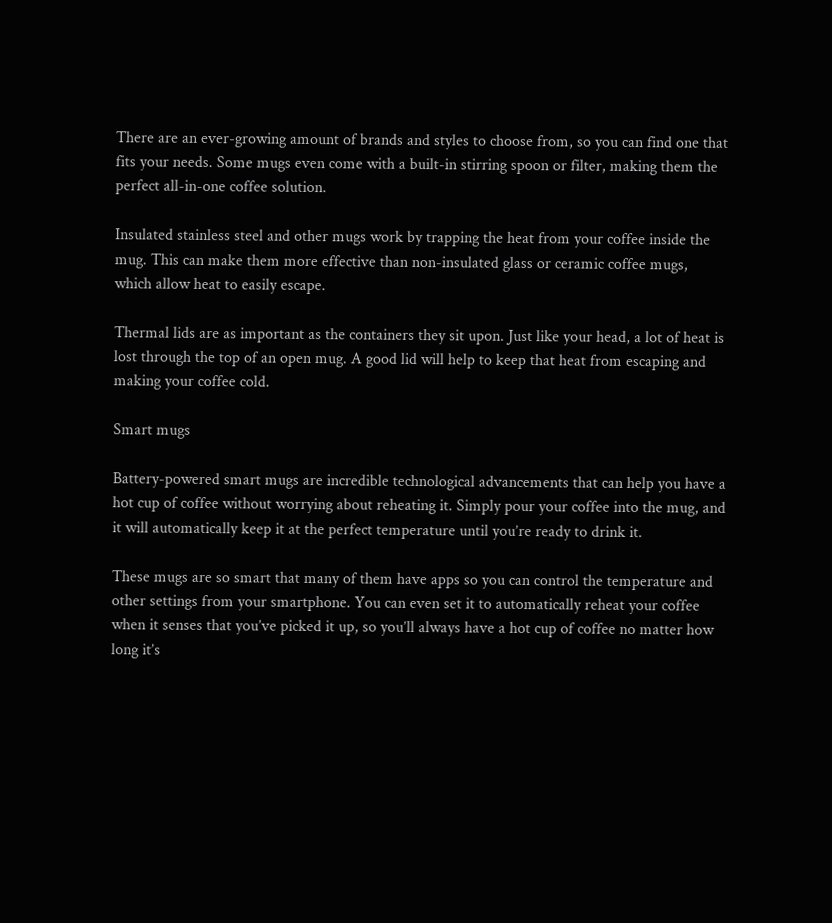There are an ever-growing amount of brands and styles to choose from, so you can find one that fits your needs. Some mugs even come with a built-in stirring spoon or filter, making them the perfect all-in-one coffee solution.

Insulated stainless steel and other mugs work by trapping the heat from your coffee inside the mug. This can make them more effective than non-insulated glass or ceramic coffee mugs, which allow heat to easily escape.

Thermal lids are as important as the containers they sit upon. Just like your head, a lot of heat is lost through the top of an open mug. A good lid will help to keep that heat from escaping and making your coffee cold.

Smart mugs

Battery-powered smart mugs are incredible technological advancements that can help you have a hot cup of coffee without worrying about reheating it. Simply pour your coffee into the mug, and it will automatically keep it at the perfect temperature until you’re ready to drink it.

These mugs are so smart that many of them have apps so you can control the temperature and other settings from your smartphone. You can even set it to automatically reheat your coffee when it senses that you’ve picked it up, so you’ll always have a hot cup of coffee no matter how long it’s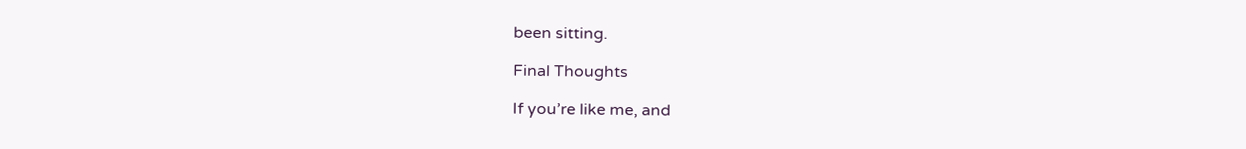been sitting.

Final Thoughts

If you’re like me, and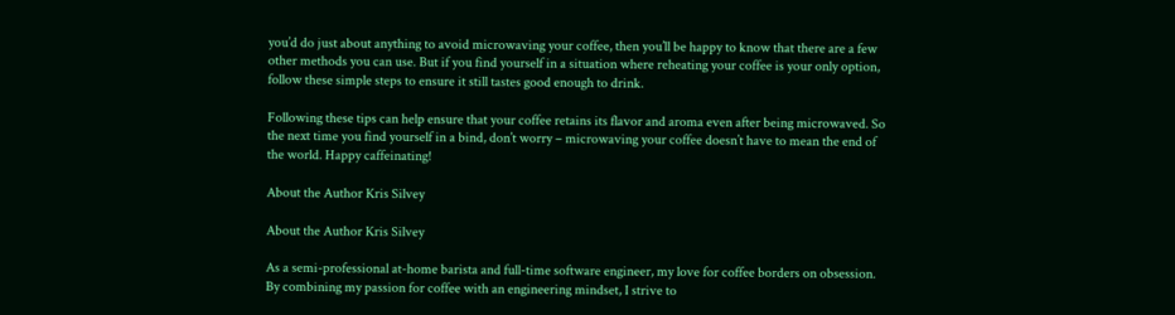you’d do just about anything to avoid microwaving your coffee, then you’ll be happy to know that there are a few other methods you can use. But if you find yourself in a situation where reheating your coffee is your only option, follow these simple steps to ensure it still tastes good enough to drink.

Following these tips can help ensure that your coffee retains its flavor and aroma even after being microwaved. So the next time you find yourself in a bind, don’t worry – microwaving your coffee doesn’t have to mean the end of the world. Happy caffeinating!

About the Author Kris Silvey

About the Author Kris Silvey

As a semi-professional at-home barista and full-time software engineer, my love for coffee borders on obsession. By combining my passion for coffee with an engineering mindset, I strive to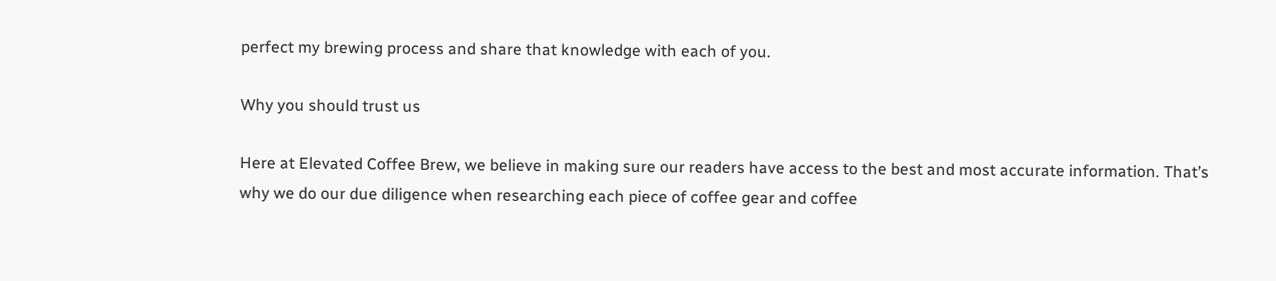perfect my brewing process and share that knowledge with each of you.

Why you should trust us

Here at Elevated Coffee Brew, we believe in making sure our readers have access to the best and most accurate information. That’s why we do our due diligence when researching each piece of coffee gear and coffee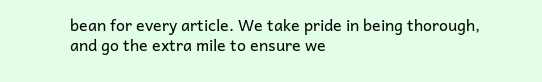bean for every article. We take pride in being thorough, and go the extra mile to ensure we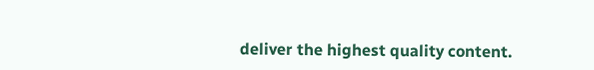deliver the highest quality content.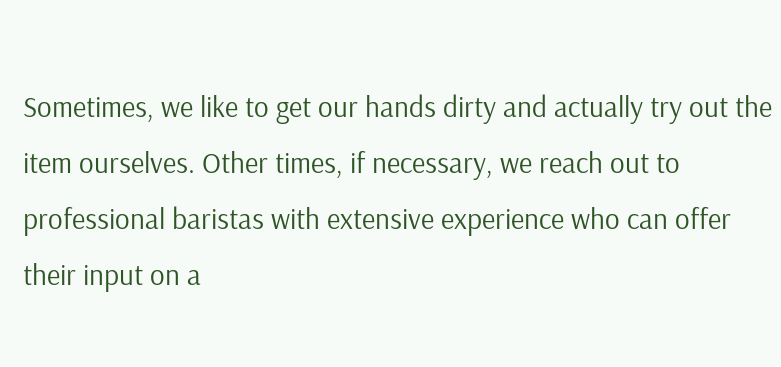Sometimes, we like to get our hands dirty and actually try out the item ourselves. Other times, if necessary, we reach out to professional baristas with extensive experience who can offer their input on a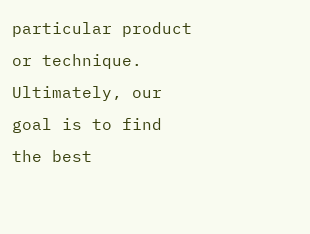particular product or technique. Ultimately, our goal is to find the best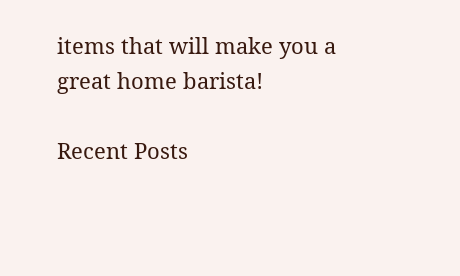items that will make you a great home barista!

Recent Posts